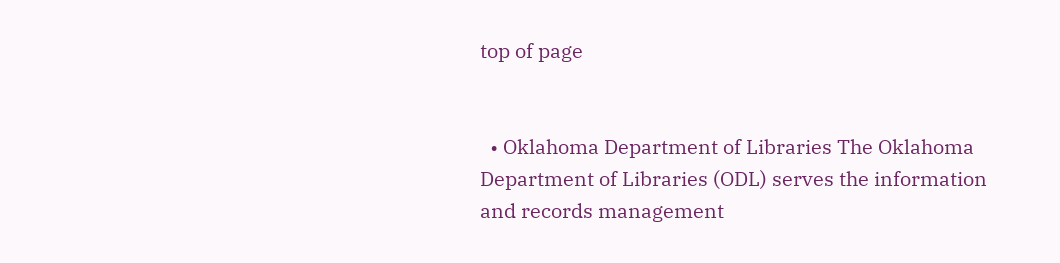top of page


  • Oklahoma Department of Libraries The Oklahoma Department of Libraries (ODL) serves the information and records management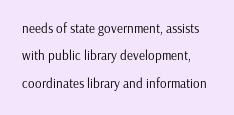needs of state government, assists with public library development, coordinates library and information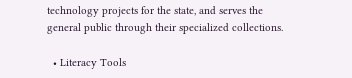technology projects for the state, and serves the general public through their specialized collections.

  • Literacy Tools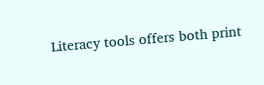Literacy tools offers both print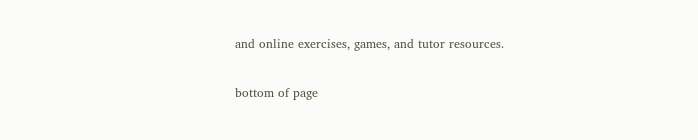and online exercises, games, and tutor resources.

bottom of page